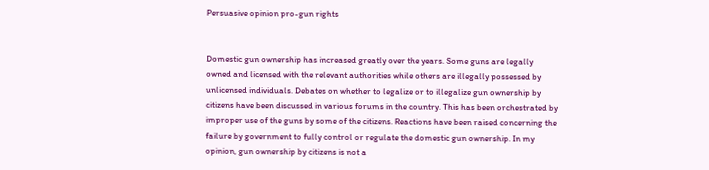Persuasive opinion pro-gun rights


Domestic gun ownership has increased greatly over the years. Some guns are legally owned and licensed with the relevant authorities while others are illegally possessed by unlicensed individuals. Debates on whether to legalize or to illegalize gun ownership by citizens have been discussed in various forums in the country. This has been orchestrated by improper use of the guns by some of the citizens. Reactions have been raised concerning the failure by government to fully control or regulate the domestic gun ownership. In my opinion, gun ownership by citizens is not a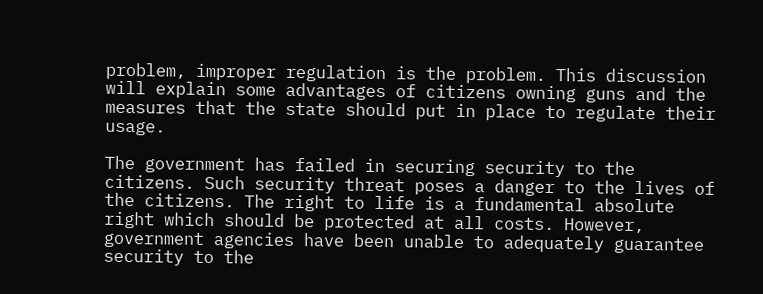problem, improper regulation is the problem. This discussion will explain some advantages of citizens owning guns and the measures that the state should put in place to regulate their usage.

The government has failed in securing security to the citizens. Such security threat poses a danger to the lives of the citizens. The right to life is a fundamental absolute right which should be protected at all costs. However, government agencies have been unable to adequately guarantee security to the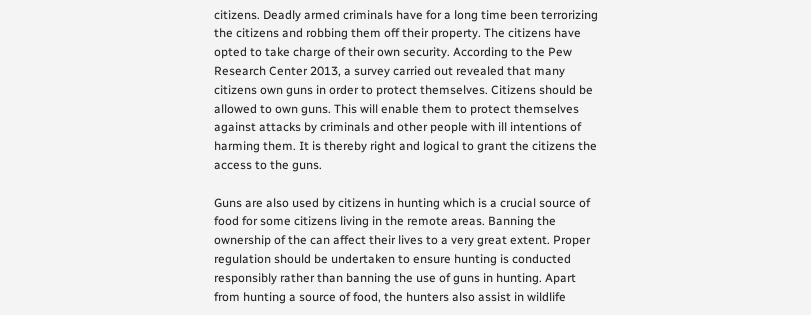citizens. Deadly armed criminals have for a long time been terrorizing the citizens and robbing them off their property. The citizens have opted to take charge of their own security. According to the Pew Research Center 2013, a survey carried out revealed that many citizens own guns in order to protect themselves. Citizens should be allowed to own guns. This will enable them to protect themselves against attacks by criminals and other people with ill intentions of harming them. It is thereby right and logical to grant the citizens the access to the guns.

Guns are also used by citizens in hunting which is a crucial source of food for some citizens living in the remote areas. Banning the ownership of the can affect their lives to a very great extent. Proper regulation should be undertaken to ensure hunting is conducted responsibly rather than banning the use of guns in hunting. Apart from hunting a source of food, the hunters also assist in wildlife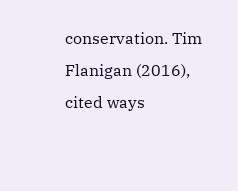conservation. Tim Flanigan (2016), cited ways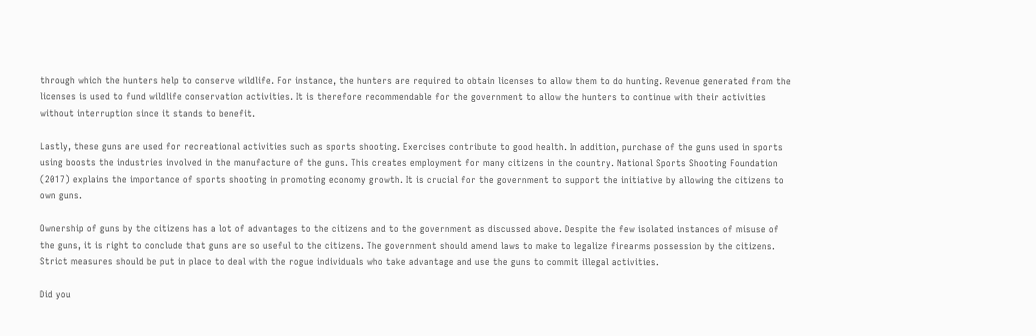through which the hunters help to conserve wildlife. For instance, the hunters are required to obtain licenses to allow them to do hunting. Revenue generated from the licenses is used to fund wildlife conservation activities. It is therefore recommendable for the government to allow the hunters to continue with their activities without interruption since it stands to benefit.

Lastly, these guns are used for recreational activities such as sports shooting. Exercises contribute to good health. In addition, purchase of the guns used in sports using boosts the industries involved in the manufacture of the guns. This creates employment for many citizens in the country. National Sports Shooting Foundation (2017) explains the importance of sports shooting in promoting economy growth. It is crucial for the government to support the initiative by allowing the citizens to own guns.

Ownership of guns by the citizens has a lot of advantages to the citizens and to the government as discussed above. Despite the few isolated instances of misuse of the guns, it is right to conclude that guns are so useful to the citizens. The government should amend laws to make to legalize firearms possession by the citizens. Strict measures should be put in place to deal with the rogue individuals who take advantage and use the guns to commit illegal activities.

Did you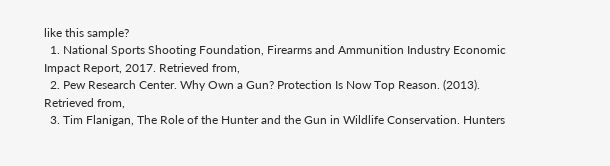like this sample?
  1. National Sports Shooting Foundation, Firearms and Ammunition Industry Economic Impact Report, 2017. Retrieved from,
  2. Pew Research Center. Why Own a Gun? Protection Is Now Top Reason. (2013). Retrieved from,
  3. Tim Flanigan, The Role of the Hunter and the Gun in Wildlife Conservation. Hunters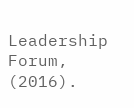Leadership Forum, (2016).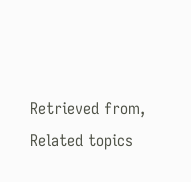Retrieved from,
Related topics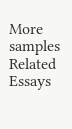More samples
Related Essays